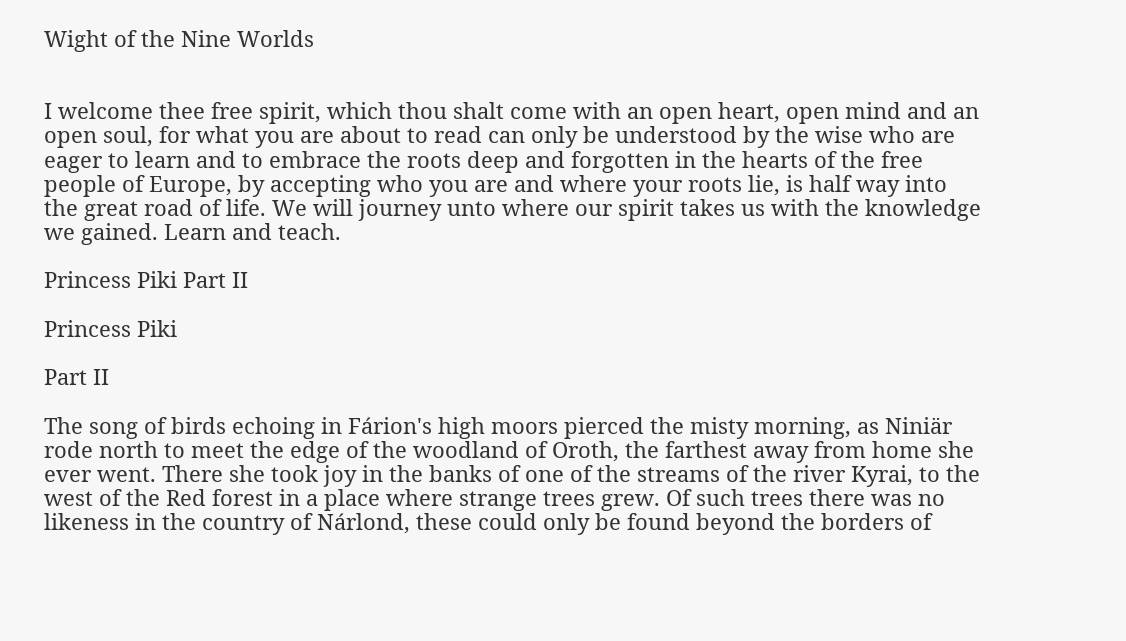Wight of the Nine Worlds


I welcome thee free spirit, which thou shalt come with an open heart, open mind and an open soul, for what you are about to read can only be understood by the wise who are eager to learn and to embrace the roots deep and forgotten in the hearts of the free people of Europe, by accepting who you are and where your roots lie, is half way into the great road of life. We will journey unto where our spirit takes us with the knowledge we gained. Learn and teach.

Princess Piki Part II

Princess Piki

Part II

The song of birds echoing in Fárion's high moors pierced the misty morning, as Niniär rode north to meet the edge of the woodland of Oroth, the farthest away from home she ever went. There she took joy in the banks of one of the streams of the river Kyrai, to the west of the Red forest in a place where strange trees grew. Of such trees there was no likeness in the country of Nárlond, these could only be found beyond the borders of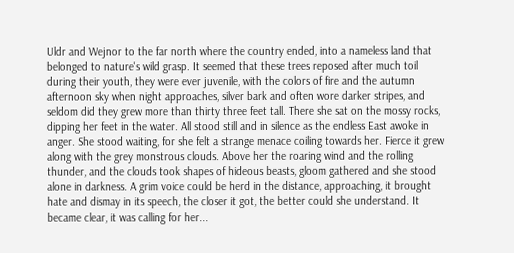Uldr and Wejnor to the far north where the country ended, into a nameless land that belonged to nature's wild grasp. It seemed that these trees reposed after much toil during their youth, they were ever juvenile, with the colors of fire and the autumn afternoon sky when night approaches, silver bark and often wore darker stripes, and seldom did they grew more than thirty three feet tall. There she sat on the mossy rocks, dipping her feet in the water. All stood still and in silence as the endless East awoke in anger. She stood waiting, for she felt a strange menace coiling towards her. Fierce it grew along with the grey monstrous clouds. Above her the roaring wind and the rolling thunder, and the clouds took shapes of hideous beasts, gloom gathered and she stood alone in darkness. A grim voice could be herd in the distance, approaching, it brought hate and dismay in its speech, the closer it got, the better could she understand. It became clear, it was calling for her...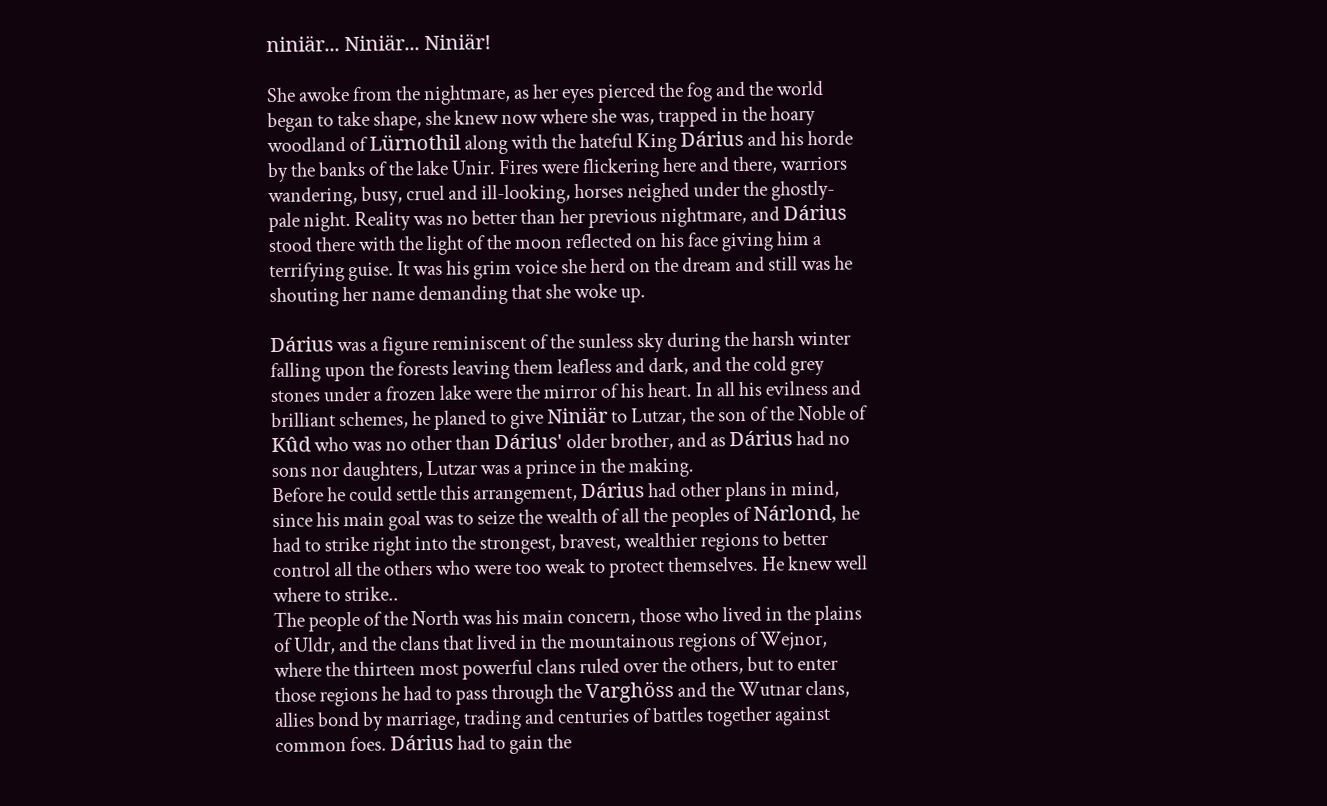niniär... Niniär... Niniär!

She awoke from the nightmare, as her eyes pierced the fog and the world began to take shape, she knew now where she was, trapped in the hoary woodland of Lürnothil along with the hateful King Dárius and his horde by the banks of the lake Unir. Fires were flickering here and there, warriors wandering, busy, cruel and ill-looking, horses neighed under the ghostly-pale night. Reality was no better than her previous nightmare, and Dárius stood there with the light of the moon reflected on his face giving him a terrifying guise. It was his grim voice she herd on the dream and still was he shouting her name demanding that she woke up.

Dárius was a figure reminiscent of the sunless sky during the harsh winter falling upon the forests leaving them leafless and dark, and the cold grey stones under a frozen lake were the mirror of his heart. In all his evilness and brilliant schemes, he planed to give Niniär to Lutzar, the son of the Noble of Kûd who was no other than Dárius' older brother, and as Dárius had no sons nor daughters, Lutzar was a prince in the making.
Before he could settle this arrangement, Dárius had other plans in mind, since his main goal was to seize the wealth of all the peoples of Nárlond, he had to strike right into the strongest, bravest, wealthier regions to better control all the others who were too weak to protect themselves. He knew well where to strike..
The people of the North was his main concern, those who lived in the plains of Uldr, and the clans that lived in the mountainous regions of Wejnor, where the thirteen most powerful clans ruled over the others, but to enter those regions he had to pass through the Varghöss and the Wutnar clans, allies bond by marriage, trading and centuries of battles together against common foes. Dárius had to gain the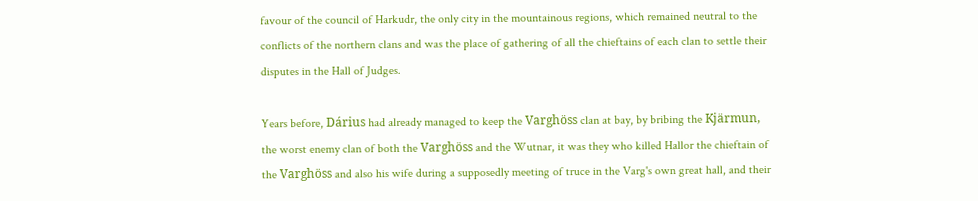favour of the council of Harkudr, the only city in the mountainous regions, which remained neutral to the conflicts of the northern clans and was the place of gathering of all the chieftains of each clan to settle their disputes in the Hall of Judges.

Years before, Dárius had already managed to keep the Varghöss clan at bay, by bribing the Kjärmun, the worst enemy clan of both the Varghöss and the Wutnar, it was they who killed Hallor the chieftain of the Varghöss and also his wife during a supposedly meeting of truce in the Varg's own great hall, and their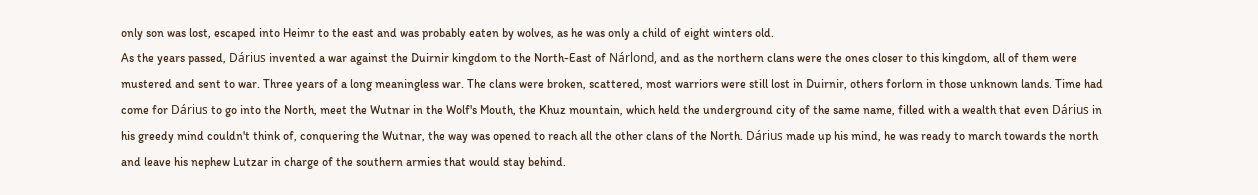only son was lost, escaped into Heimr to the east and was probably eaten by wolves, as he was only a child of eight winters old.
As the years passed, Dárius invented a war against the Duirnir kingdom to the North-East of Nárlond, and as the northern clans were the ones closer to this kingdom, all of them were mustered and sent to war. Three years of a long meaningless war. The clans were broken, scattered, most warriors were still lost in Duirnir, others forlorn in those unknown lands. Time had come for Dárius to go into the North, meet the Wutnar in the Wolf's Mouth, the Khuz mountain, which held the underground city of the same name, filled with a wealth that even Dárius in his greedy mind couldn't think of, conquering the Wutnar, the way was opened to reach all the other clans of the North. Dárius made up his mind, he was ready to march towards the north and leave his nephew Lutzar in charge of the southern armies that would stay behind.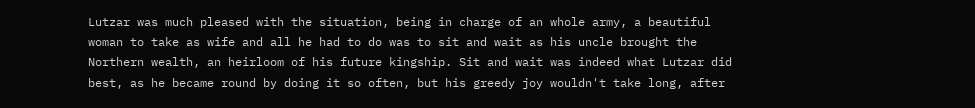Lutzar was much pleased with the situation, being in charge of an whole army, a beautiful woman to take as wife and all he had to do was to sit and wait as his uncle brought the Northern wealth, an heirloom of his future kingship. Sit and wait was indeed what Lutzar did best, as he became round by doing it so often, but his greedy joy wouldn't take long, after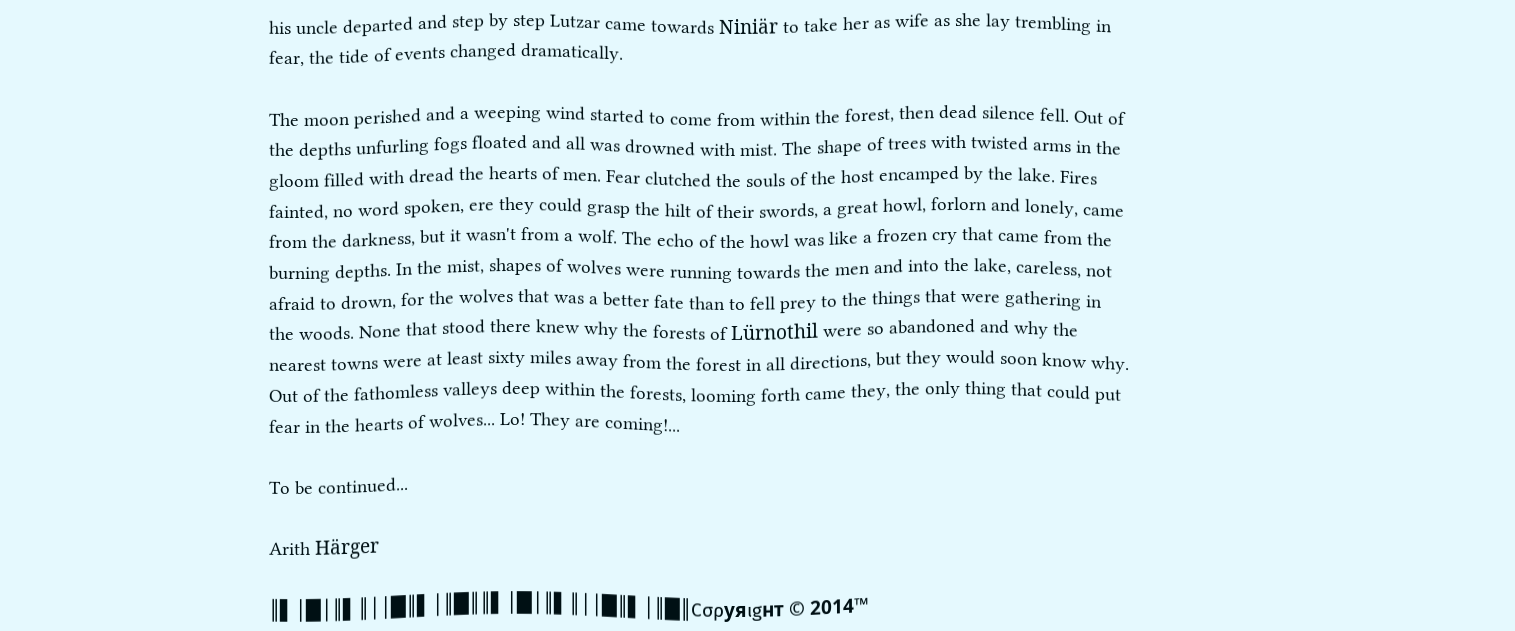his uncle departed and step by step Lutzar came towards Niniär to take her as wife as she lay trembling in fear, the tide of events changed dramatically.

The moon perished and a weeping wind started to come from within the forest, then dead silence fell. Out of the depths unfurling fogs floated and all was drowned with mist. The shape of trees with twisted arms in the gloom filled with dread the hearts of men. Fear clutched the souls of the host encamped by the lake. Fires fainted, no word spoken, ere they could grasp the hilt of their swords, a great howl, forlorn and lonely, came from the darkness, but it wasn't from a wolf. The echo of the howl was like a frozen cry that came from the burning depths. In the mist, shapes of wolves were running towards the men and into the lake, careless, not afraid to drown, for the wolves that was a better fate than to fell prey to the things that were gathering in the woods. None that stood there knew why the forests of Lürnothil were so abandoned and why the nearest towns were at least sixty miles away from the forest in all directions, but they would soon know why. Out of the fathomless valleys deep within the forests, looming forth came they, the only thing that could put fear in the hearts of wolves... Lo! They are coming!...

To be continued...

Arith Härger

║▌│█│║▌║││█║▌│║█║║▌│█│║▌║││█║▌│║█║Cσρуяιgнт © 2014™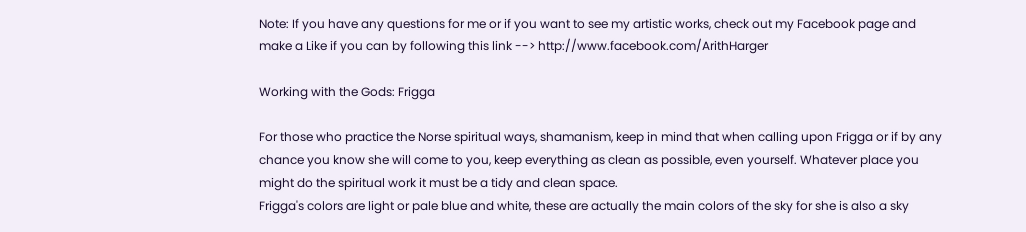Note: If you have any questions for me or if you want to see my artistic works, check out my Facebook page and make a Like if you can by following this link --> http://www.facebook.com/ArithHarger

Working with the Gods: Frigga

For those who practice the Norse spiritual ways, shamanism, keep in mind that when calling upon Frigga or if by any chance you know she will come to you, keep everything as clean as possible, even yourself. Whatever place you might do the spiritual work it must be a tidy and clean space.
Frigga's colors are light or pale blue and white, these are actually the main colors of the sky for she is also a sky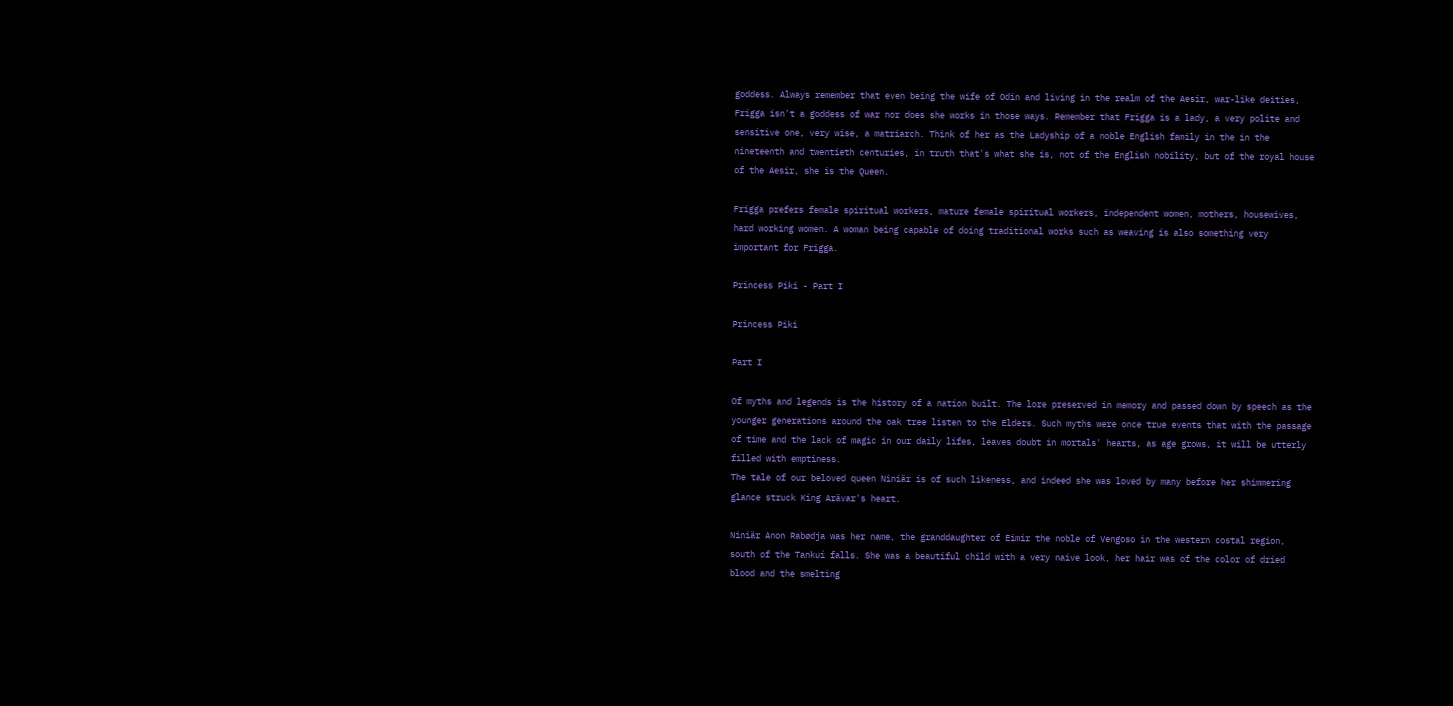goddess. Always remember that even being the wife of Odin and living in the realm of the Aesir, war-like deities, Frigga isn't a goddess of war nor does she works in those ways. Remember that Frigga is a lady, a very polite and sensitive one, very wise, a matriarch. Think of her as the Ladyship of a noble English family in the in the nineteenth and twentieth centuries, in truth that's what she is, not of the English nobility, but of the royal house of the Aesir, she is the Queen.

Frigga prefers female spiritual workers, mature female spiritual workers, independent women, mothers, housewives, hard working women. A woman being capable of doing traditional works such as weaving is also something very important for Frigga.

Princess Piki - Part I

Princess Piki

Part I

Of myths and legends is the history of a nation built. The lore preserved in memory and passed down by speech as the younger generations around the oak tree listen to the Elders. Such myths were once true events that with the passage of time and the lack of magic in our daily lifes, leaves doubt in mortals' hearts, as age grows, it will be utterly filled with emptiness.
The tale of our beloved queen Niniär is of such likeness, and indeed she was loved by many before her shimmering glance struck King Arävar's heart.

Niniär Anon Rabødja was her name, the granddaughter of Eimir the noble of Vengoso in the western costal region, south of the Tankuí falls. She was a beautiful child with a very naive look, her hair was of the color of dried blood and the smelting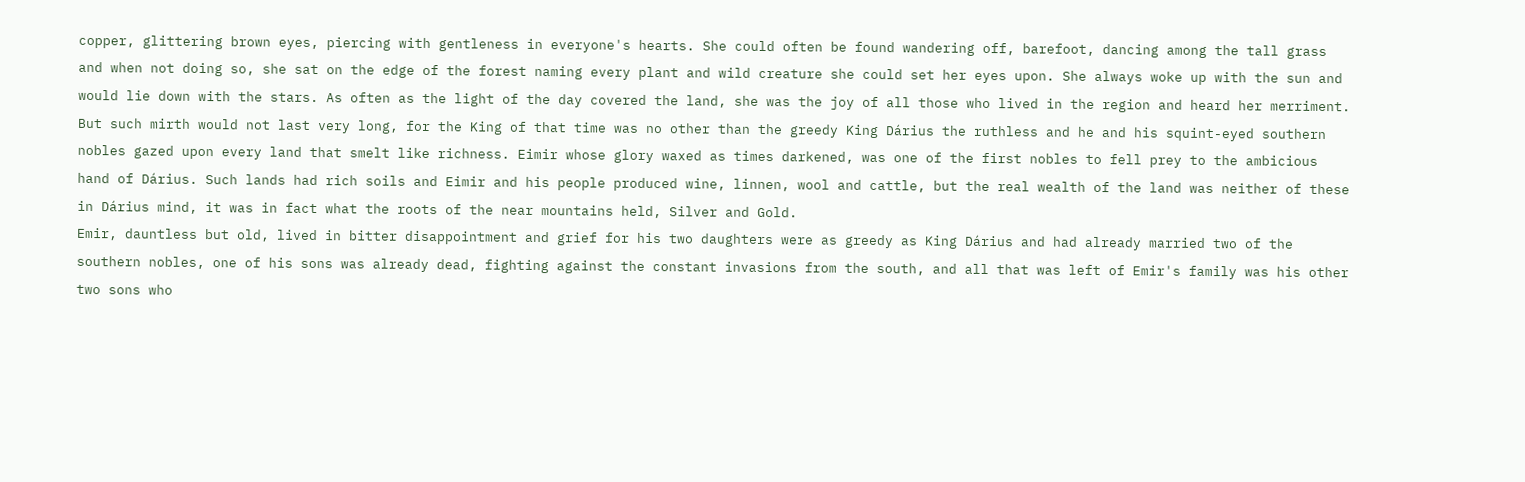copper, glittering brown eyes, piercing with gentleness in everyone's hearts. She could often be found wandering off, barefoot, dancing among the tall grass and when not doing so, she sat on the edge of the forest naming every plant and wild creature she could set her eyes upon. She always woke up with the sun and would lie down with the stars. As often as the light of the day covered the land, she was the joy of all those who lived in the region and heard her merriment. But such mirth would not last very long, for the King of that time was no other than the greedy King Dárius the ruthless and he and his squint-eyed southern nobles gazed upon every land that smelt like richness. Eimir whose glory waxed as times darkened, was one of the first nobles to fell prey to the ambicious hand of Dárius. Such lands had rich soils and Eimir and his people produced wine, linnen, wool and cattle, but the real wealth of the land was neither of these in Dárius mind, it was in fact what the roots of the near mountains held, Silver and Gold.
Emir, dauntless but old, lived in bitter disappointment and grief for his two daughters were as greedy as King Dárius and had already married two of the southern nobles, one of his sons was already dead, fighting against the constant invasions from the south, and all that was left of Emir's family was his other two sons who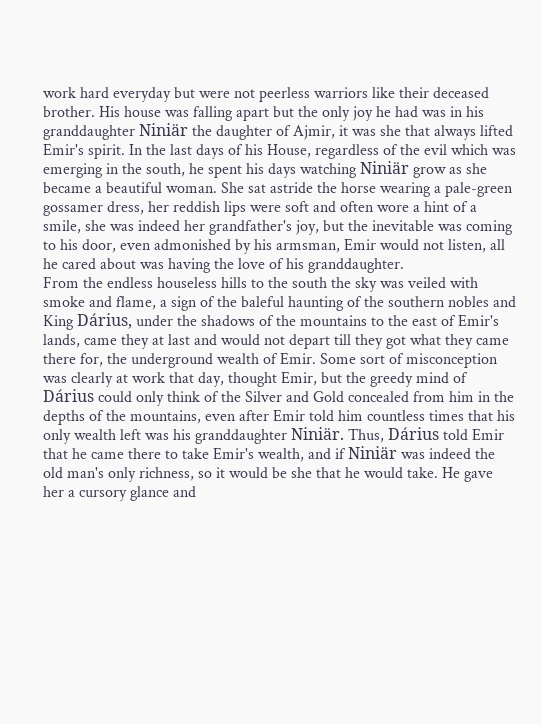work hard everyday but were not peerless warriors like their deceased brother. His house was falling apart but the only joy he had was in his granddaughter Niniär the daughter of Ajmir, it was she that always lifted Emir's spirit. In the last days of his House, regardless of the evil which was emerging in the south, he spent his days watching Niniär grow as she became a beautiful woman. She sat astride the horse wearing a pale-green gossamer dress, her reddish lips were soft and often wore a hint of a smile, she was indeed her grandfather's joy, but the inevitable was coming to his door, even admonished by his armsman, Emir would not listen, all he cared about was having the love of his granddaughter.
From the endless houseless hills to the south the sky was veiled with smoke and flame, a sign of the baleful haunting of the southern nobles and King Dárius, under the shadows of the mountains to the east of Emir's lands, came they at last and would not depart till they got what they came there for, the underground wealth of Emir. Some sort of misconception was clearly at work that day, thought Emir, but the greedy mind of Dárius could only think of the Silver and Gold concealed from him in the depths of the mountains, even after Emir told him countless times that his only wealth left was his granddaughter Niniär. Thus, Dárius told Emir that he came there to take Emir's wealth, and if Niniär was indeed the old man's only richness, so it would be she that he would take. He gave her a cursory glance and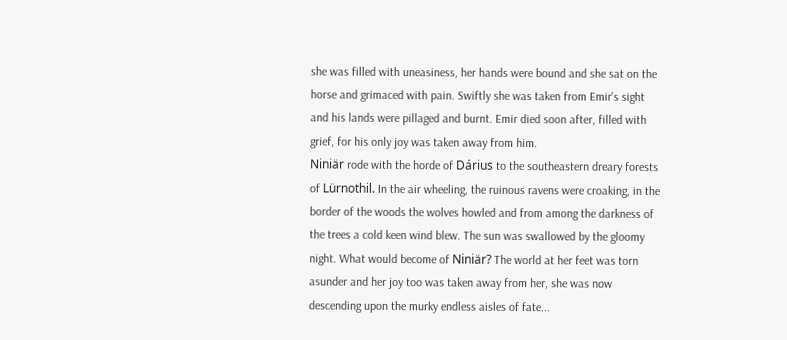she was filled with uneasiness, her hands were bound and she sat on the horse and grimaced with pain. Swiftly she was taken from Emir's sight and his lands were pillaged and burnt. Emir died soon after, filled with grief, for his only joy was taken away from him.
Niniär rode with the horde of Dárius to the southeastern dreary forests of Lürnothil. In the air wheeling, the ruinous ravens were croaking, in the border of the woods the wolves howled and from among the darkness of the trees a cold keen wind blew. The sun was swallowed by the gloomy night. What would become of Niniär? The world at her feet was torn asunder and her joy too was taken away from her, she was now descending upon the murky endless aisles of fate...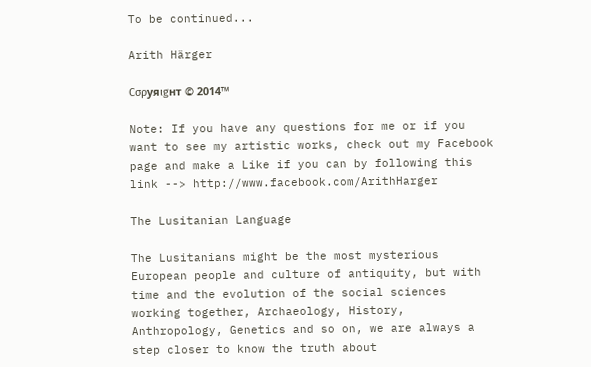To be continued...

Arith Härger

Cσρуяιgнт © 2014™

Note: If you have any questions for me or if you want to see my artistic works, check out my Facebook page and make a Like if you can by following this link --> http://www.facebook.com/ArithHarger

The Lusitanian Language

The Lusitanians might be the most mysterious European people and culture of antiquity, but with time and the evolution of the social sciences working together, Archaeology, History, Anthropology, Genetics and so on, we are always a step closer to know the truth about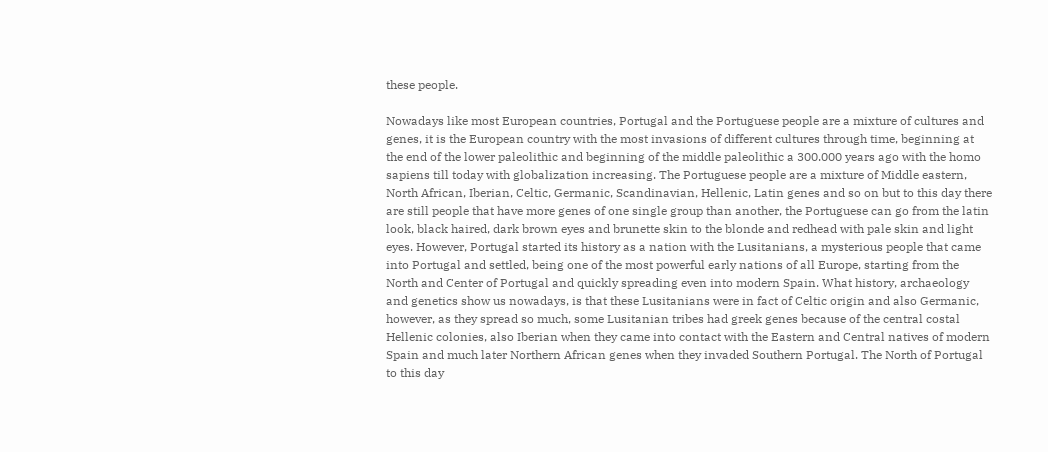these people.

Nowadays like most European countries, Portugal and the Portuguese people are a mixture of cultures and genes, it is the European country with the most invasions of different cultures through time, beginning at the end of the lower paleolithic and beginning of the middle paleolithic a 300.000 years ago with the homo sapiens till today with globalization increasing. The Portuguese people are a mixture of Middle eastern, North African, Iberian, Celtic, Germanic, Scandinavian, Hellenic, Latin genes and so on but to this day there are still people that have more genes of one single group than another, the Portuguese can go from the latin look, black haired, dark brown eyes and brunette skin to the blonde and redhead with pale skin and light eyes. However, Portugal started its history as a nation with the Lusitanians, a mysterious people that came into Portugal and settled, being one of the most powerful early nations of all Europe, starting from the North and Center of Portugal and quickly spreading even into modern Spain. What history, archaeology and genetics show us nowadays, is that these Lusitanians were in fact of Celtic origin and also Germanic, however, as they spread so much, some Lusitanian tribes had greek genes because of the central costal Hellenic colonies, also Iberian when they came into contact with the Eastern and Central natives of modern Spain and much later Northern African genes when they invaded Southern Portugal. The North of Portugal to this day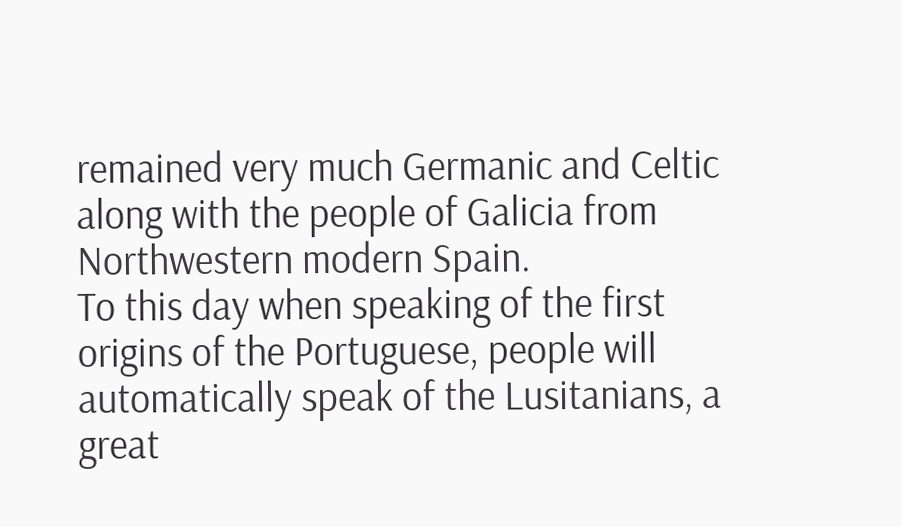remained very much Germanic and Celtic along with the people of Galicia from Northwestern modern Spain.
To this day when speaking of the first origins of the Portuguese, people will automatically speak of the Lusitanians, a great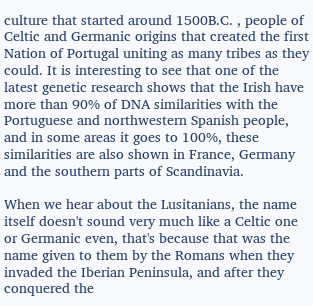culture that started around 1500B.C. , people of Celtic and Germanic origins that created the first Nation of Portugal uniting as many tribes as they could. It is interesting to see that one of the latest genetic research shows that the Irish have more than 90% of DNA similarities with the Portuguese and northwestern Spanish people, and in some areas it goes to 100%, these similarities are also shown in France, Germany and the southern parts of Scandinavia.

When we hear about the Lusitanians, the name itself doesn't sound very much like a Celtic one or Germanic even, that's because that was the name given to them by the Romans when they invaded the Iberian Peninsula, and after they conquered the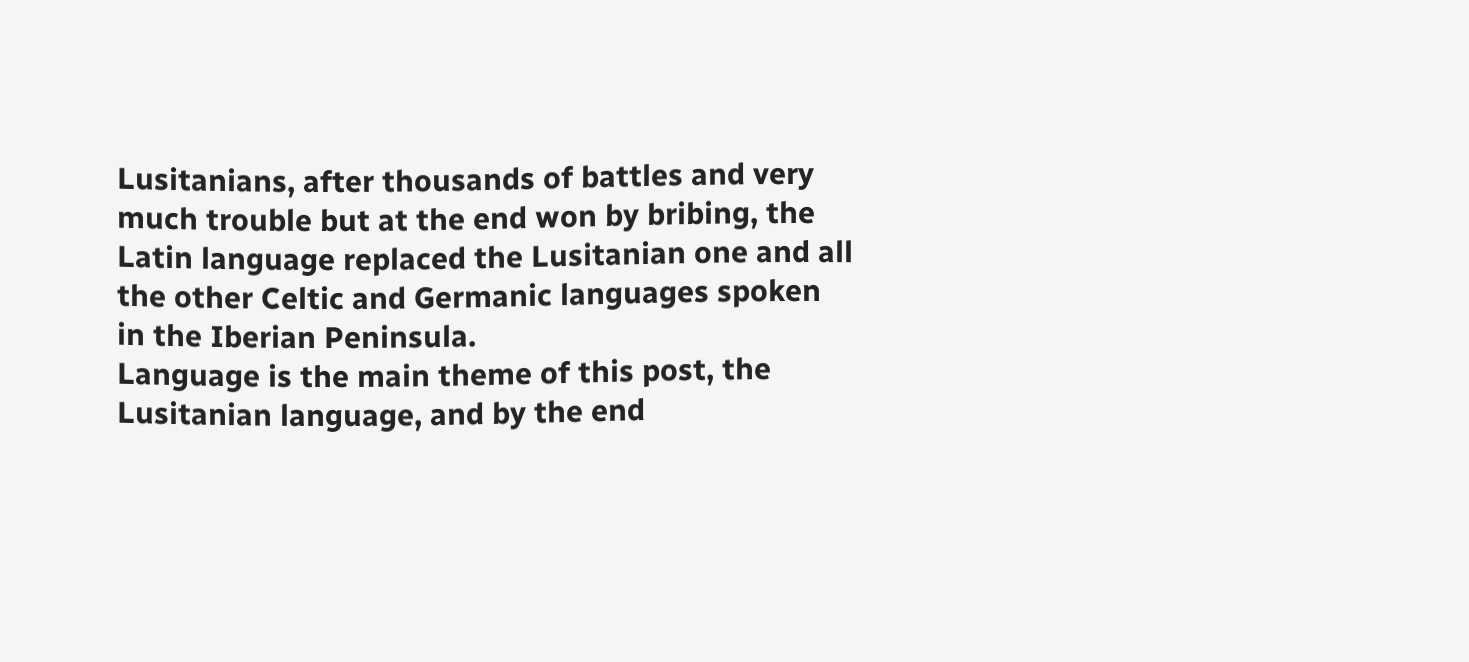Lusitanians, after thousands of battles and very much trouble but at the end won by bribing, the Latin language replaced the Lusitanian one and all the other Celtic and Germanic languages spoken in the Iberian Peninsula.
Language is the main theme of this post, the Lusitanian language, and by the end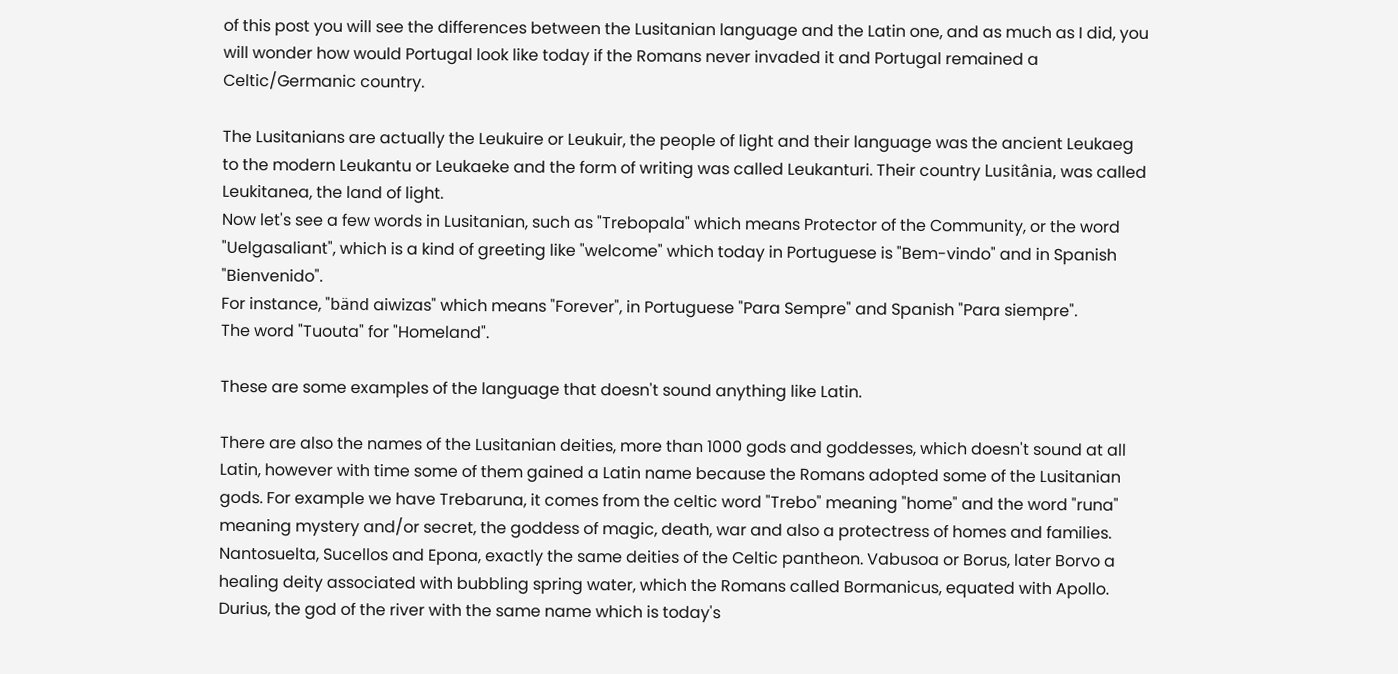of this post you will see the differences between the Lusitanian language and the Latin one, and as much as I did, you will wonder how would Portugal look like today if the Romans never invaded it and Portugal remained a Celtic/Germanic country.

The Lusitanians are actually the Leukuire or Leukuir, the people of light and their language was the ancient Leukaeg to the modern Leukantu or Leukaeke and the form of writing was called Leukanturi. Their country Lusitânia, was called Leukitanea, the land of light.
Now let's see a few words in Lusitanian, such as "Trebopala" which means Protector of the Community, or the word "Uelgasaliant", which is a kind of greeting like "welcome" which today in Portuguese is "Bem-vindo" and in Spanish "Bienvenido".
For instance, "bänd aiwizas" which means "Forever", in Portuguese "Para Sempre" and Spanish "Para siempre".
The word "Tuouta" for "Homeland".

These are some examples of the language that doesn't sound anything like Latin.

There are also the names of the Lusitanian deities, more than 1000 gods and goddesses, which doesn't sound at all Latin, however with time some of them gained a Latin name because the Romans adopted some of the Lusitanian gods. For example we have Trebaruna, it comes from the celtic word "Trebo" meaning "home" and the word "runa" meaning mystery and/or secret, the goddess of magic, death, war and also a protectress of homes and families. Nantosuelta, Sucellos and Epona, exactly the same deities of the Celtic pantheon. Vabusoa or Borus, later Borvo a healing deity associated with bubbling spring water, which the Romans called Bormanicus, equated with Apollo. Durius, the god of the river with the same name which is today's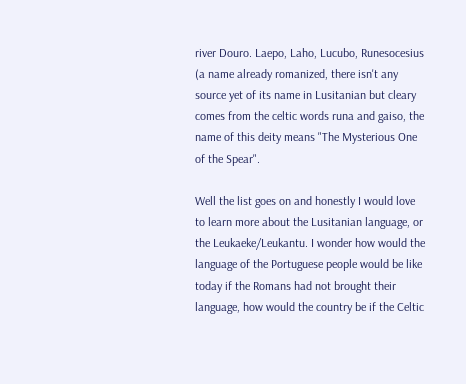river Douro. Laepo, Laho, Lucubo, Runesocesius (a name already romanized, there isn't any source yet of its name in Lusitanian but cleary comes from the celtic words runa and gaiso, the name of this deity means "The Mysterious One of the Spear".

Well the list goes on and honestly I would love to learn more about the Lusitanian language, or the Leukaeke/Leukantu. I wonder how would the language of the Portuguese people would be like today if the Romans had not brought their language, how would the country be if the Celtic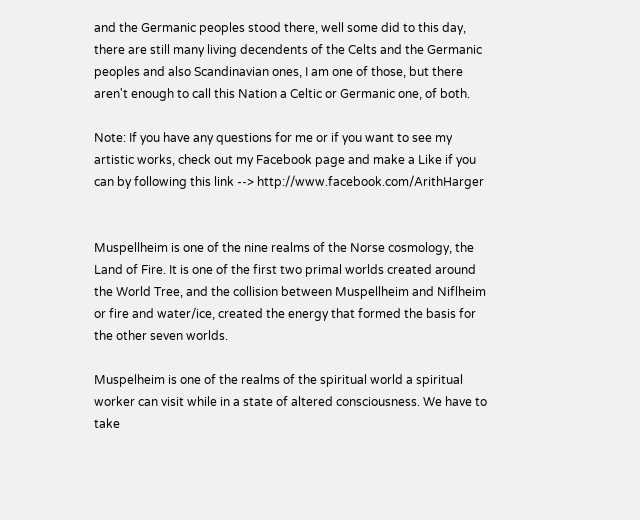and the Germanic peoples stood there, well some did to this day, there are still many living decendents of the Celts and the Germanic peoples and also Scandinavian ones, I am one of those, but there aren't enough to call this Nation a Celtic or Germanic one, of both.

Note: If you have any questions for me or if you want to see my artistic works, check out my Facebook page and make a Like if you can by following this link --> http://www.facebook.com/ArithHarger


Muspellheim is one of the nine realms of the Norse cosmology, the Land of Fire. It is one of the first two primal worlds created around the World Tree, and the collision between Muspellheim and Niflheim or fire and water/ice, created the energy that formed the basis for the other seven worlds.

Muspelheim is one of the realms of the spiritual world a spiritual worker can visit while in a state of altered consciousness. We have to take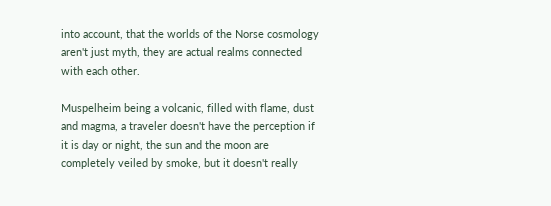into account, that the worlds of the Norse cosmology aren't just myth, they are actual realms connected with each other.

Muspelheim being a volcanic, filled with flame, dust and magma, a traveler doesn't have the perception if it is day or night, the sun and the moon are completely veiled by smoke, but it doesn't really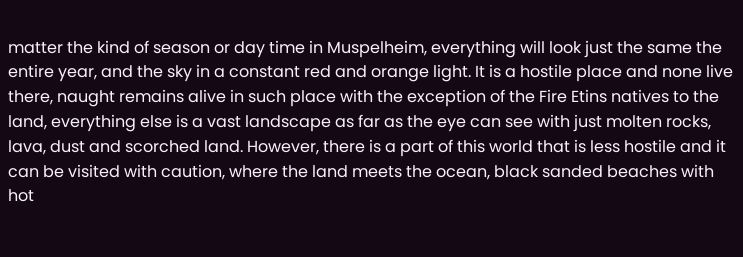matter the kind of season or day time in Muspelheim, everything will look just the same the entire year, and the sky in a constant red and orange light. It is a hostile place and none live there, naught remains alive in such place with the exception of the Fire Etins natives to the land, everything else is a vast landscape as far as the eye can see with just molten rocks, lava, dust and scorched land. However, there is a part of this world that is less hostile and it can be visited with caution, where the land meets the ocean, black sanded beaches with hot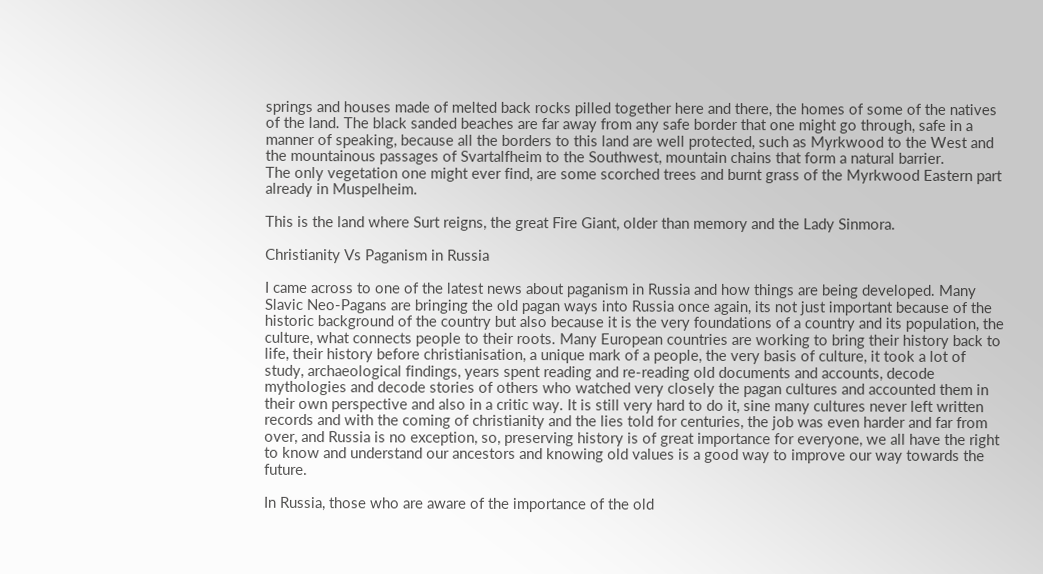springs and houses made of melted back rocks pilled together here and there, the homes of some of the natives of the land. The black sanded beaches are far away from any safe border that one might go through, safe in a manner of speaking, because all the borders to this land are well protected, such as Myrkwood to the West and the mountainous passages of Svartalfheim to the Southwest, mountain chains that form a natural barrier.
The only vegetation one might ever find, are some scorched trees and burnt grass of the Myrkwood Eastern part already in Muspelheim.

This is the land where Surt reigns, the great Fire Giant, older than memory and the Lady Sinmora.

Christianity Vs Paganism in Russia

I came across to one of the latest news about paganism in Russia and how things are being developed. Many Slavic Neo-Pagans are bringing the old pagan ways into Russia once again, its not just important because of the historic background of the country but also because it is the very foundations of a country and its population, the culture, what connects people to their roots. Many European countries are working to bring their history back to life, their history before christianisation, a unique mark of a people, the very basis of culture, it took a lot of study, archaeological findings, years spent reading and re-reading old documents and accounts, decode mythologies and decode stories of others who watched very closely the pagan cultures and accounted them in their own perspective and also in a critic way. It is still very hard to do it, sine many cultures never left written records and with the coming of christianity and the lies told for centuries, the job was even harder and far from over, and Russia is no exception, so, preserving history is of great importance for everyone, we all have the right to know and understand our ancestors and knowing old values is a good way to improve our way towards the future.

In Russia, those who are aware of the importance of the old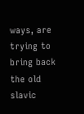ways, are trying to bring back the old slavic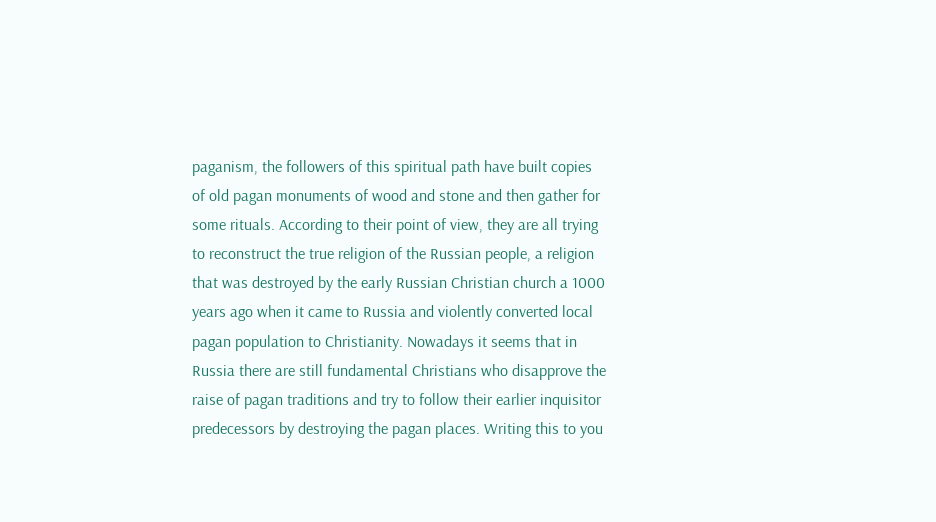paganism, the followers of this spiritual path have built copies of old pagan monuments of wood and stone and then gather for some rituals. According to their point of view, they are all trying to reconstruct the true religion of the Russian people, a religion that was destroyed by the early Russian Christian church a 1000 years ago when it came to Russia and violently converted local pagan population to Christianity. Nowadays it seems that in Russia there are still fundamental Christians who disapprove the raise of pagan traditions and try to follow their earlier inquisitor predecessors by destroying the pagan places. Writing this to you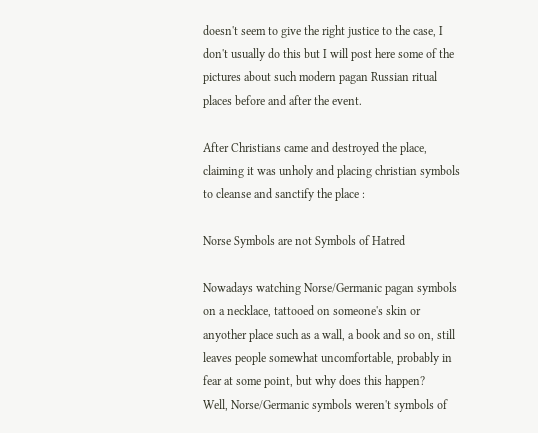doesn't seem to give the right justice to the case, I don't usually do this but I will post here some of the pictures about such modern pagan Russian ritual places before and after the event.

After Christians came and destroyed the place, claiming it was unholy and placing christian symbols to cleanse and sanctify the place :

Norse Symbols are not Symbols of Hatred

Nowadays watching Norse/Germanic pagan symbols on a necklace, tattooed on someone's skin or anyother place such as a wall, a book and so on, still leaves people somewhat uncomfortable, probably in fear at some point, but why does this happen?
Well, Norse/Germanic symbols weren't symbols of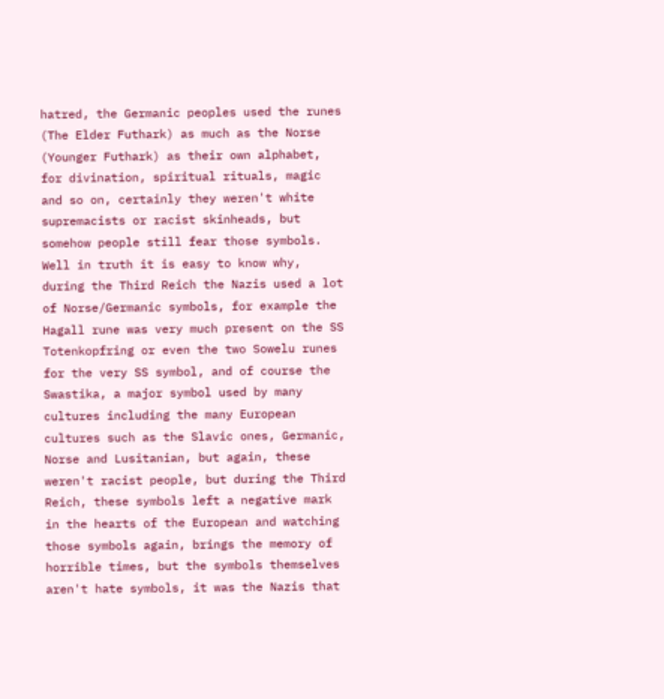hatred, the Germanic peoples used the runes (The Elder Futhark) as much as the Norse (Younger Futhark) as their own alphabet, for divination, spiritual rituals, magic and so on, certainly they weren't white supremacists or racist skinheads, but somehow people still fear those symbols. Well in truth it is easy to know why, during the Third Reich the Nazis used a lot of Norse/Germanic symbols, for example the Hagall rune was very much present on the SS Totenkopfring or even the two Sowelu runes for the very SS symbol, and of course the Swastika, a major symbol used by many cultures including the many European cultures such as the Slavic ones, Germanic, Norse and Lusitanian, but again, these weren't racist people, but during the Third Reich, these symbols left a negative mark in the hearts of the European and watching those symbols again, brings the memory of horrible times, but the symbols themselves aren't hate symbols, it was the Nazis that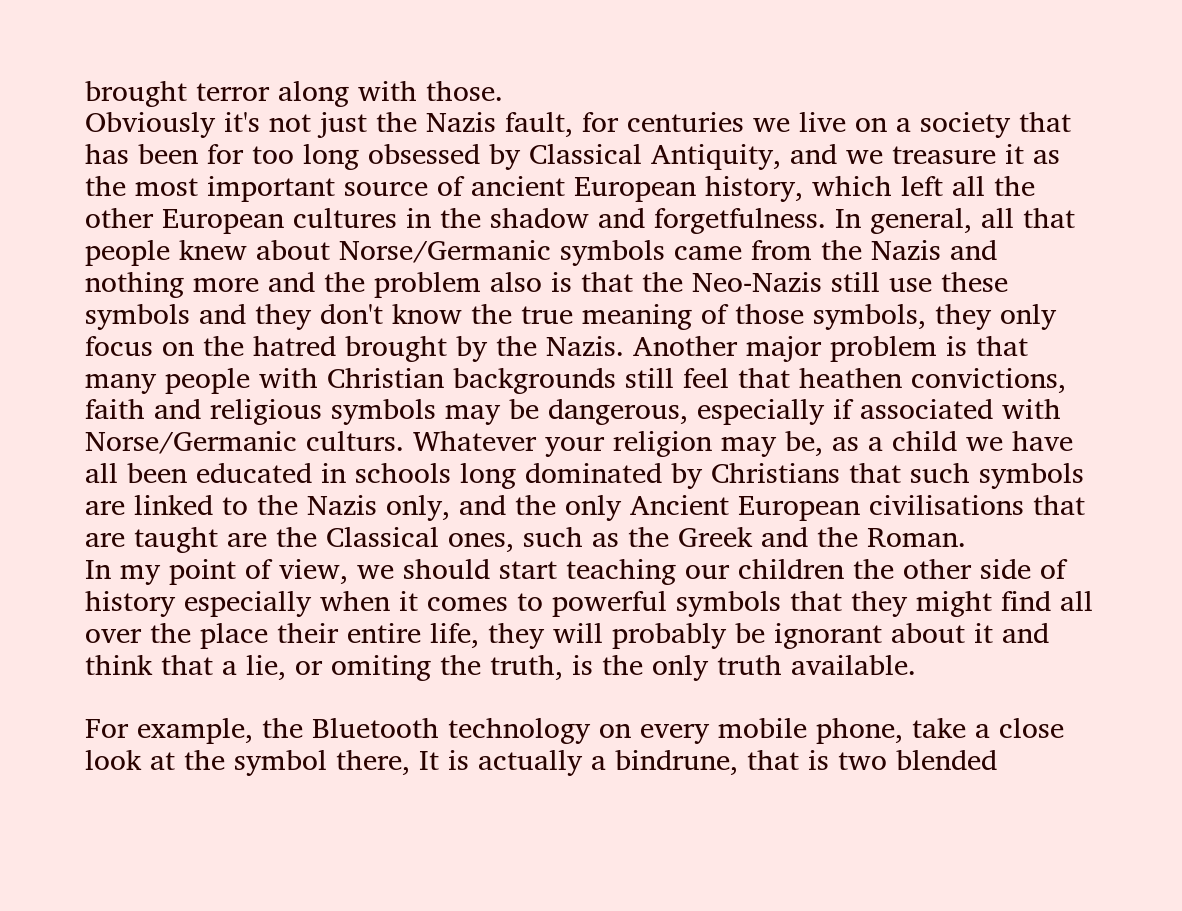brought terror along with those.
Obviously it's not just the Nazis fault, for centuries we live on a society that has been for too long obsessed by Classical Antiquity, and we treasure it as the most important source of ancient European history, which left all the other European cultures in the shadow and forgetfulness. In general, all that people knew about Norse/Germanic symbols came from the Nazis and nothing more and the problem also is that the Neo-Nazis still use these symbols and they don't know the true meaning of those symbols, they only focus on the hatred brought by the Nazis. Another major problem is that many people with Christian backgrounds still feel that heathen convictions, faith and religious symbols may be dangerous, especially if associated with Norse/Germanic culturs. Whatever your religion may be, as a child we have all been educated in schools long dominated by Christians that such symbols are linked to the Nazis only, and the only Ancient European civilisations that are taught are the Classical ones, such as the Greek and the Roman.
In my point of view, we should start teaching our children the other side of history especially when it comes to powerful symbols that they might find all over the place their entire life, they will probably be ignorant about it and think that a lie, or omiting the truth, is the only truth available.

For example, the Bluetooth technology on every mobile phone, take a close look at the symbol there, It is actually a bindrune, that is two blended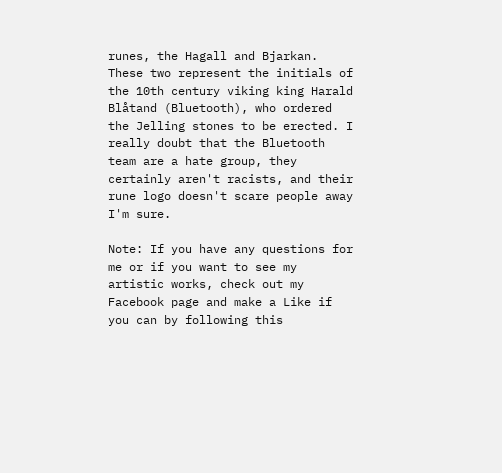runes, the Hagall and Bjarkan. These two represent the initials of the 10th century viking king Harald Blåtand (Bluetooth), who ordered the Jelling stones to be erected. I really doubt that the Bluetooth team are a hate group, they certainly aren't racists, and their rune logo doesn't scare people away I'm sure.

Note: If you have any questions for me or if you want to see my artistic works, check out my Facebook page and make a Like if you can by following this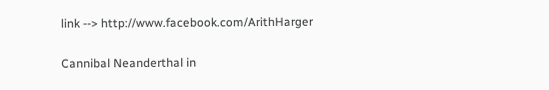link --> http://www.facebook.com/ArithHarger

Cannibal Neanderthal in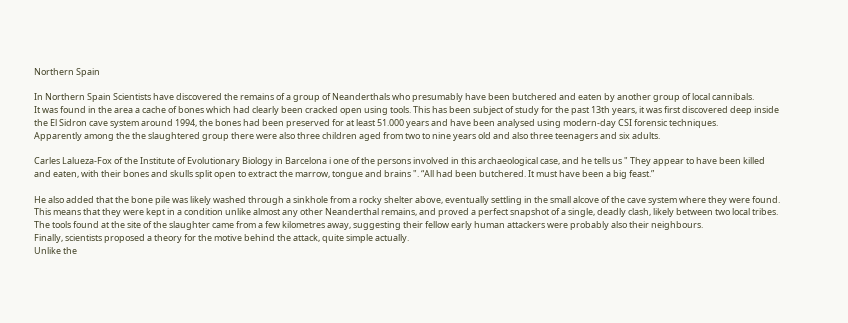Northern Spain

In Northern Spain Scientists have discovered the remains of a group of Neanderthals who presumably have been butchered and eaten by another group of local cannibals.
It was found in the area a cache of bones which had clearly been cracked open using tools. This has been subject of study for the past 13th years, it was first discovered deep inside the El Sidron cave system around 1994, the bones had been preserved for at least 51.000 years and have been analysed using modern-day CSI forensic techniques.
Apparently among the the slaughtered group there were also three children aged from two to nine years old and also three teenagers and six adults.

Carles Lalueza-Fox of the Institute of Evolutionary Biology in Barcelona i one of the persons involved in this archaeological case, and he tells us " They appear to have been killed and eaten, with their bones and skulls split open to extract the marrow, tongue and brains ". “All had been butchered. It must have been a big feast.”

He also added that the bone pile was likely washed through a sinkhole from a rocky shelter above, eventually settling in the small alcove of the cave system where they were found. This means that they were kept in a condition unlike almost any other Neanderthal remains, and proved a perfect snapshot of a single, deadly clash, likely between two local tribes. The tools found at the site of the slaughter came from a few kilometres away, suggesting their fellow early human attackers were probably also their neighbours.
Finally, scientists proposed a theory for the motive behind the attack, quite simple actually.
Unlike the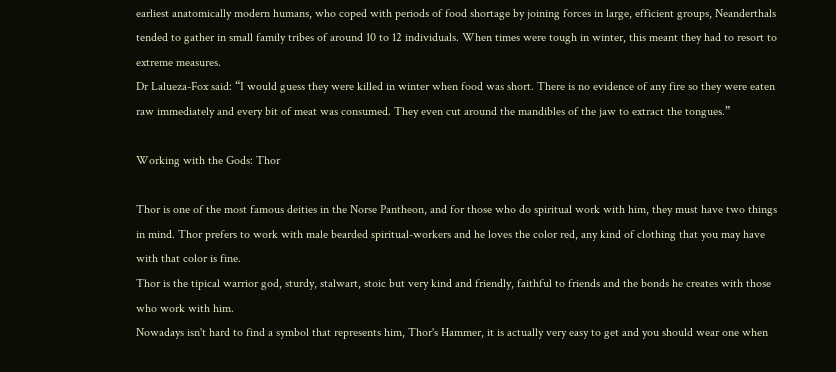earliest anatomically modern humans, who coped with periods of food shortage by joining forces in large, efficient groups, Neanderthals tended to gather in small family tribes of around 10 to 12 individuals. When times were tough in winter, this meant they had to resort to extreme measures.
Dr Lalueza-Fox said: “I would guess they were killed in winter when food was short. There is no evidence of any fire so they were eaten raw immediately and every bit of meat was consumed. They even cut around the mandibles of the jaw to extract the tongues.”

Working with the Gods: Thor

Thor is one of the most famous deities in the Norse Pantheon, and for those who do spiritual work with him, they must have two things in mind. Thor prefers to work with male bearded spiritual-workers and he loves the color red, any kind of clothing that you may have with that color is fine.
Thor is the tipical warrior god, sturdy, stalwart, stoic but very kind and friendly, faithful to friends and the bonds he creates with those who work with him.
Nowadays isn't hard to find a symbol that represents him, Thor's Hammer, it is actually very easy to get and you should wear one when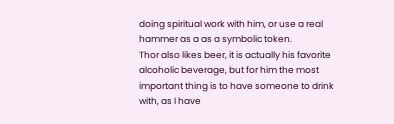doing spiritual work with him, or use a real hammer as a as a symbolic token.
Thor also likes beer, it is actually his favorite alcoholic beverage, but for him the most important thing is to have someone to drink with, as I have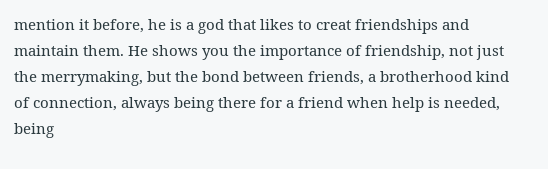mention it before, he is a god that likes to creat friendships and maintain them. He shows you the importance of friendship, not just the merrymaking, but the bond between friends, a brotherhood kind of connection, always being there for a friend when help is needed, being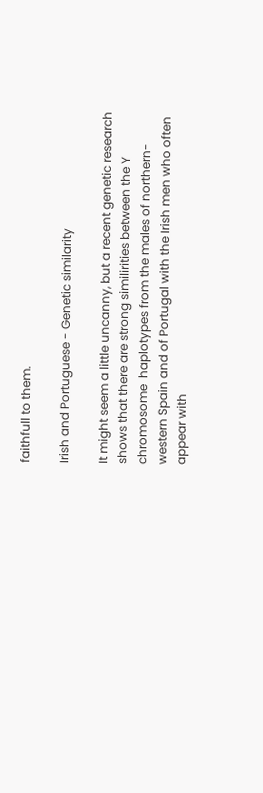faithfull to them.

Irish and Portuguese - Genetic similarity

It might seem a little uncanny, but a recent genetic research shows that there are strong similirities between the Y chromosome  haplotypes from the males of northern-western Spain and of Portugal with the Irish men who often appear with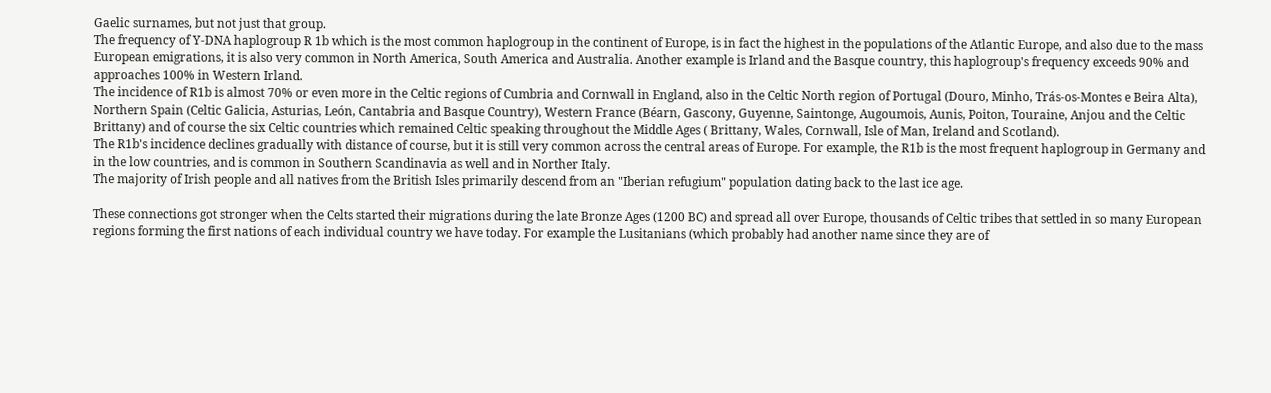Gaelic surnames, but not just that group.
The frequency of Y-DNA haplogroup R 1b which is the most common haplogroup in the continent of Europe, is in fact the highest in the populations of the Atlantic Europe, and also due to the mass European emigrations, it is also very common in North America, South America and Australia. Another example is Irland and the Basque country, this haplogroup's frequency exceeds 90% and approaches 100% in Western Irland.
The incidence of R1b is almost 70% or even more in the Celtic regions of Cumbria and Cornwall in England, also in the Celtic North region of Portugal (Douro, Minho, Trás-os-Montes e Beira Alta), Northern Spain (Celtic Galicia, Asturias, León, Cantabria and Basque Country), Western France (Béarn, Gascony, Guyenne, Saintonge, Augoumois, Aunis, Poiton, Touraine, Anjou and the Celtic Brittany) and of course the six Celtic countries which remained Celtic speaking throughout the Middle Ages ( Brittany, Wales, Cornwall, Isle of Man, Ireland and Scotland).
The R1b's incidence declines gradually with distance of course, but it is still very common across the central areas of Europe. For example, the R1b is the most frequent haplogroup in Germany and in the low countries, and is common in Southern Scandinavia as well and in Norther Italy.
The majority of Irish people and all natives from the British Isles primarily descend from an "Iberian refugium" population dating back to the last ice age.

These connections got stronger when the Celts started their migrations during the late Bronze Ages (1200 BC) and spread all over Europe, thousands of Celtic tribes that settled in so many European regions forming the first nations of each individual country we have today. For example the Lusitanians (which probably had another name since they are of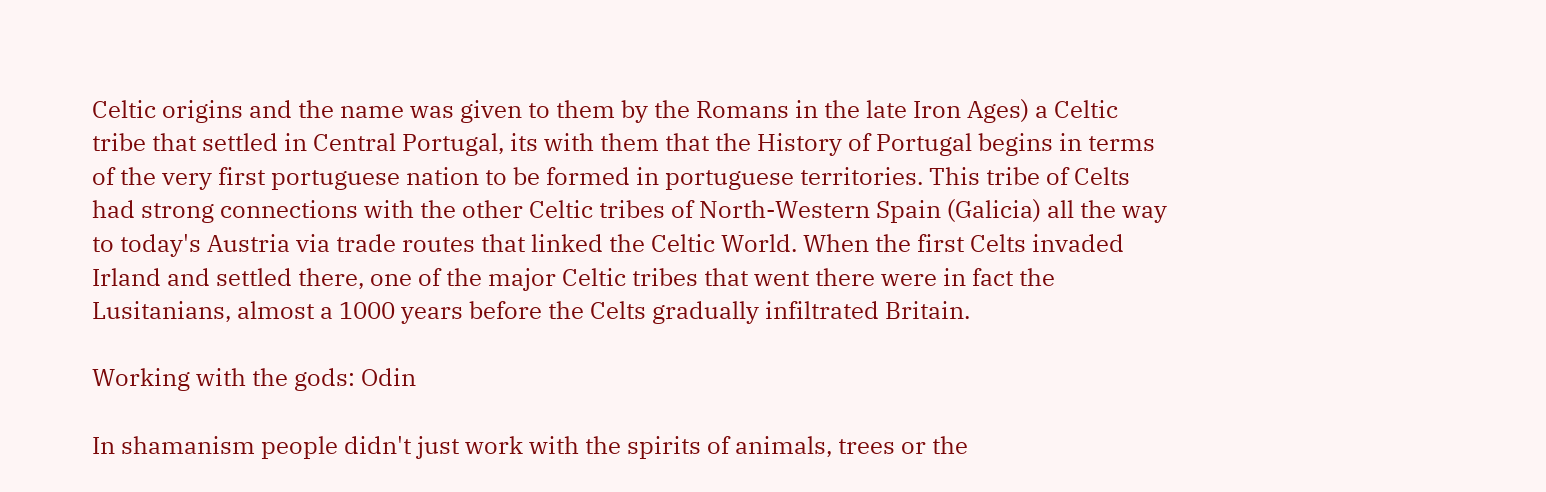Celtic origins and the name was given to them by the Romans in the late Iron Ages) a Celtic tribe that settled in Central Portugal, its with them that the History of Portugal begins in terms of the very first portuguese nation to be formed in portuguese territories. This tribe of Celts had strong connections with the other Celtic tribes of North-Western Spain (Galicia) all the way to today's Austria via trade routes that linked the Celtic World. When the first Celts invaded Irland and settled there, one of the major Celtic tribes that went there were in fact the Lusitanians, almost a 1000 years before the Celts gradually infiltrated Britain.

Working with the gods: Odin

In shamanism people didn't just work with the spirits of animals, trees or the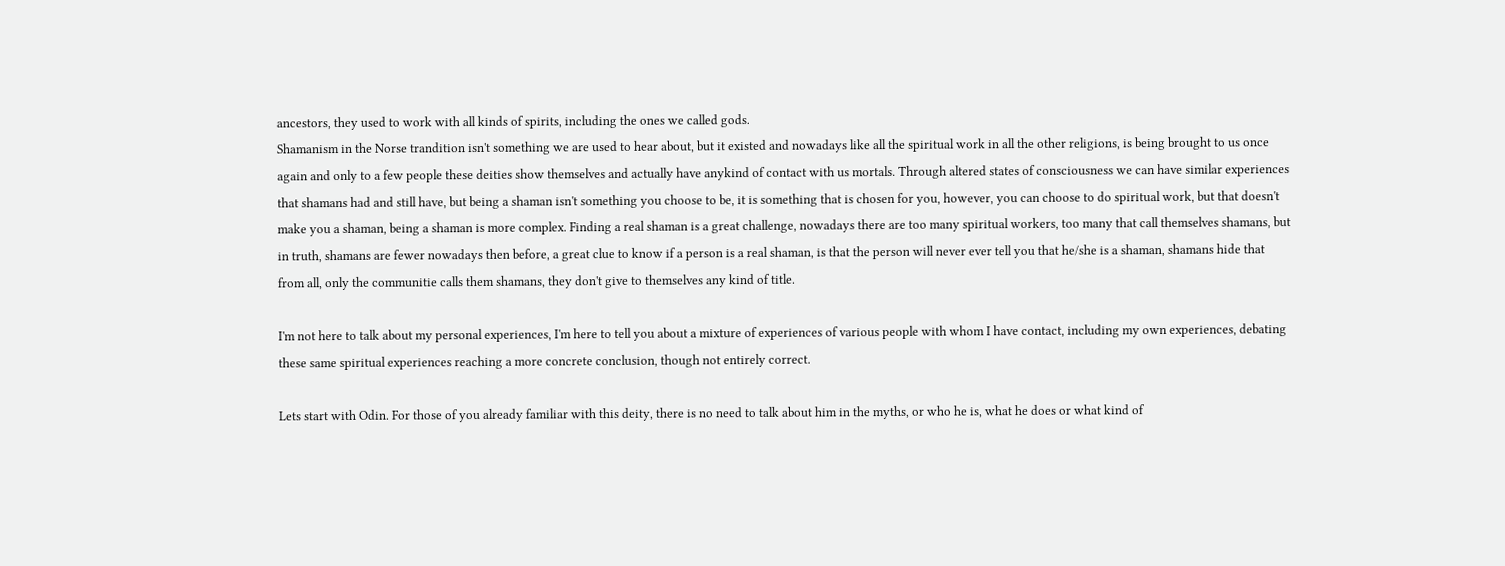ancestors, they used to work with all kinds of spirits, including the ones we called gods.
Shamanism in the Norse trandition isn't something we are used to hear about, but it existed and nowadays like all the spiritual work in all the other religions, is being brought to us once again and only to a few people these deities show themselves and actually have anykind of contact with us mortals. Through altered states of consciousness we can have similar experiences that shamans had and still have, but being a shaman isn't something you choose to be, it is something that is chosen for you, however, you can choose to do spiritual work, but that doesn't make you a shaman, being a shaman is more complex. Finding a real shaman is a great challenge, nowadays there are too many spiritual workers, too many that call themselves shamans, but in truth, shamans are fewer nowadays then before, a great clue to know if a person is a real shaman, is that the person will never ever tell you that he/she is a shaman, shamans hide that from all, only the communitie calls them shamans, they don't give to themselves any kind of title.

I'm not here to talk about my personal experiences, I'm here to tell you about a mixture of experiences of various people with whom I have contact, including my own experiences, debating these same spiritual experiences reaching a more concrete conclusion, though not entirely correct.

Lets start with Odin. For those of you already familiar with this deity, there is no need to talk about him in the myths, or who he is, what he does or what kind of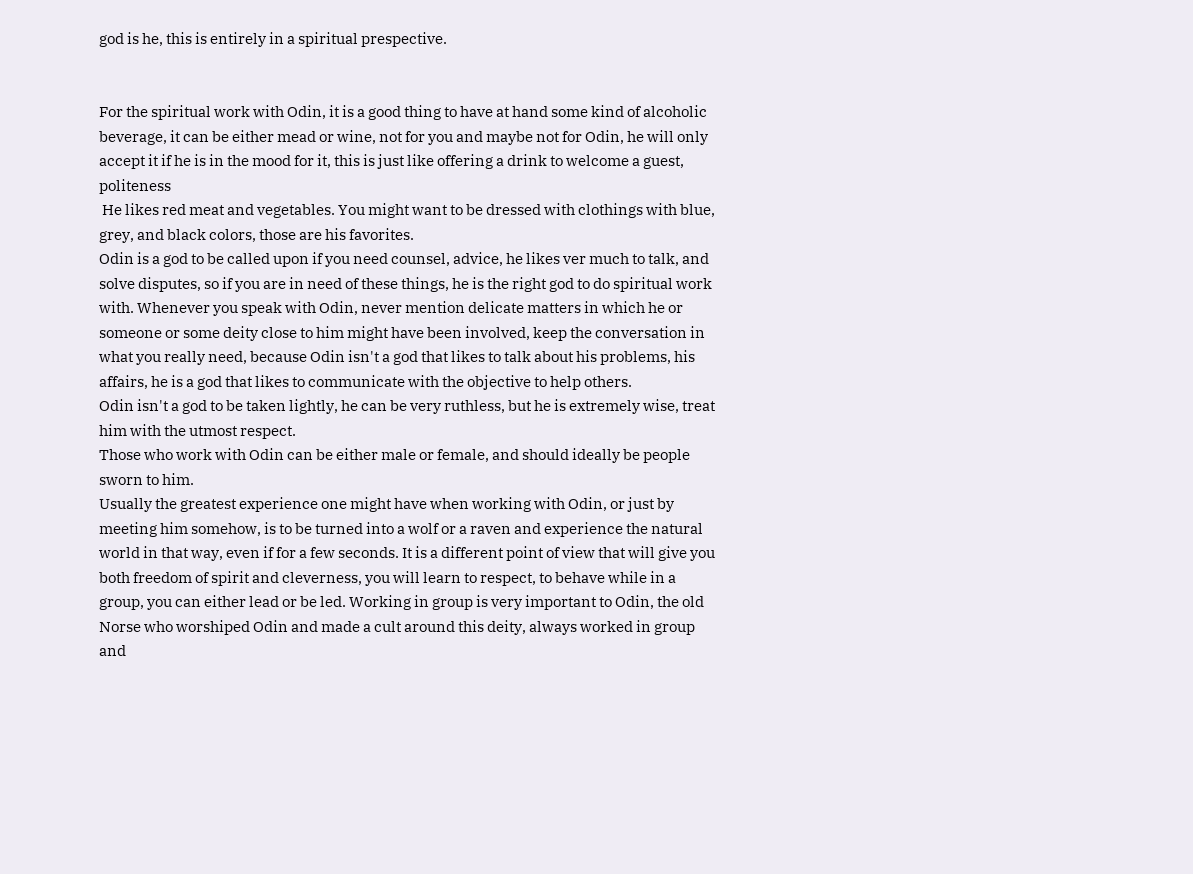god is he, this is entirely in a spiritual prespective.


For the spiritual work with Odin, it is a good thing to have at hand some kind of alcoholic beverage, it can be either mead or wine, not for you and maybe not for Odin, he will only accept it if he is in the mood for it, this is just like offering a drink to welcome a guest, politeness
 He likes red meat and vegetables. You might want to be dressed with clothings with blue, grey, and black colors, those are his favorites.
Odin is a god to be called upon if you need counsel, advice, he likes ver much to talk, and solve disputes, so if you are in need of these things, he is the right god to do spiritual work with. Whenever you speak with Odin, never mention delicate matters in which he or someone or some deity close to him might have been involved, keep the conversation in what you really need, because Odin isn't a god that likes to talk about his problems, his affairs, he is a god that likes to communicate with the objective to help others.
Odin isn't a god to be taken lightly, he can be very ruthless, but he is extremely wise, treat him with the utmost respect.
Those who work with Odin can be either male or female, and should ideally be people sworn to him.
Usually the greatest experience one might have when working with Odin, or just by meeting him somehow, is to be turned into a wolf or a raven and experience the natural world in that way, even if for a few seconds. It is a different point of view that will give you both freedom of spirit and cleverness, you will learn to respect, to behave while in a group, you can either lead or be led. Working in group is very important to Odin, the old Norse who worshiped Odin and made a cult around this deity, always worked in group and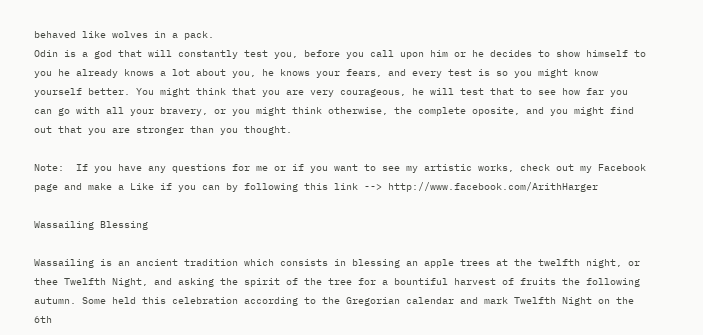behaved like wolves in a pack.
Odin is a god that will constantly test you, before you call upon him or he decides to show himself to you he already knows a lot about you, he knows your fears, and every test is so you might know yourself better. You might think that you are very courageous, he will test that to see how far you can go with all your bravery, or you might think otherwise, the complete oposite, and you might find out that you are stronger than you thought.

Note:  If you have any questions for me or if you want to see my artistic works, check out my Facebook page and make a Like if you can by following this link --> http://www.facebook.com/ArithHarger

Wassailing Blessing

Wassailing is an ancient tradition which consists in blessing an apple trees at the twelfth night, or thee Twelfth Night, and asking the spirit of the tree for a bountiful harvest of fruits the following autumn. Some held this celebration according to the Gregorian calendar and mark Twelfth Night on the 6th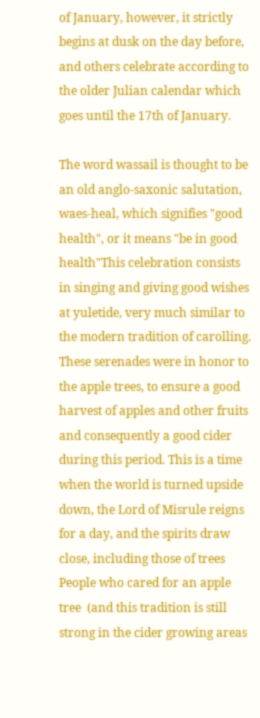of January, however, it strictly begins at dusk on the day before, and others celebrate according to the older Julian calendar which goes until the 17th of January.

The word wassail is thought to be an old anglo-saxonic salutation, waes-heal, which signifies "good health", or it means "be in good health"This celebration consists in singing and giving good wishes at yuletide, very much similar to the modern tradition of carolling. These serenades were in honor to the apple trees, to ensure a good harvest of apples and other fruits and consequently a good cider during this period. This is a time when the world is turned upside down, the Lord of Misrule reigns for a day, and the spirits draw close, including those of trees
People who cared for an apple tree  (and this tradition is still strong in the cider growing areas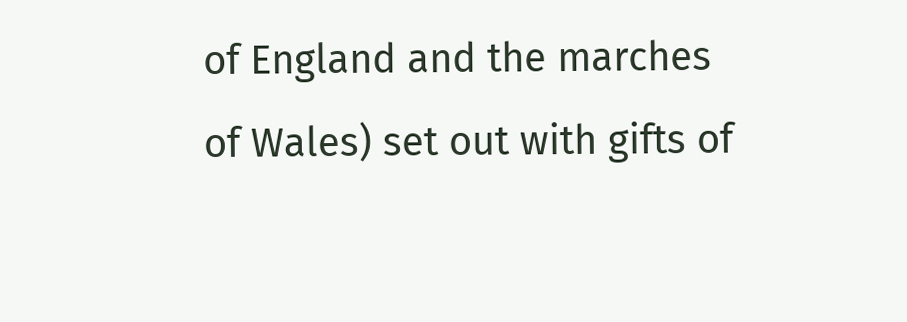of England and the marches of Wales) set out with gifts of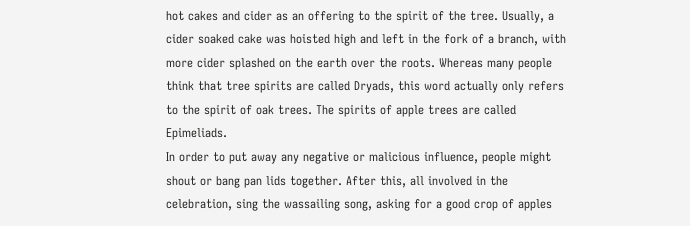hot cakes and cider as an offering to the spirit of the tree. Usually, a cider soaked cake was hoisted high and left in the fork of a branch, with more cider splashed on the earth over the roots. Whereas many people think that tree spirits are called Dryads, this word actually only refers to the spirit of oak trees. The spirits of apple trees are called Epimeliads.
In order to put away any negative or malicious influence, people might shout or bang pan lids together. After this, all involved in the celebration, sing the wassailing song, asking for a good crop of apples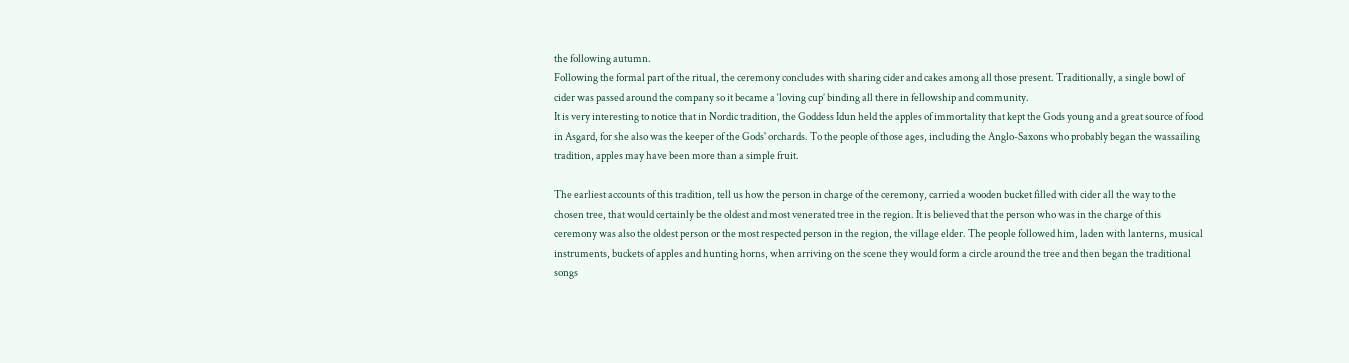the following autumn.
Following the formal part of the ritual, the ceremony concludes with sharing cider and cakes among all those present. Traditionally, a single bowl of cider was passed around the company so it became a ‘loving cup’ binding all there in fellowship and community.
It is very interesting to notice that in Nordic tradition, the Goddess Idun held the apples of immortality that kept the Gods young and a great source of food in Asgard, for she also was the keeper of the Gods' orchards. To the people of those ages, including the Anglo-Saxons who probably began the wassailing tradition, apples may have been more than a simple fruit.

The earliest accounts of this tradition, tell us how the person in charge of the ceremony, carried a wooden bucket filled with cider all the way to the chosen tree, that would certainly be the oldest and most venerated tree in the region. It is believed that the person who was in the charge of this ceremony was also the oldest person or the most respected person in the region, the village elder. The people followed him, laden with lanterns, musical instruments, buckets of apples and hunting horns, when arriving on the scene they would form a circle around the tree and then began the traditional songs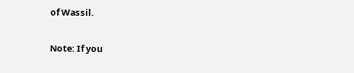of Wassil.

Note: If you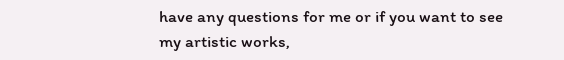have any questions for me or if you want to see my artistic works,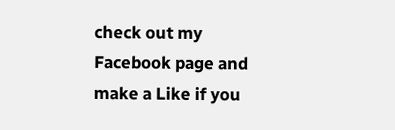check out my Facebook page and make a Like if you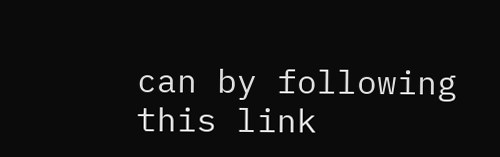can by following this link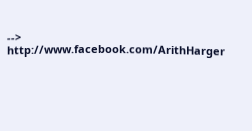--> http://www.facebook.com/ArithHarger